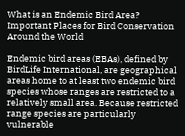What is an Endemic Bird Area? Important Places for Bird Conservation Around the World

Endemic bird areas (EBAs), defined by BirdLife International, are geographical areas home to at least two endemic bird species whose ranges are restricted to a relatively small area. Because restricted range species are particularly vulnerable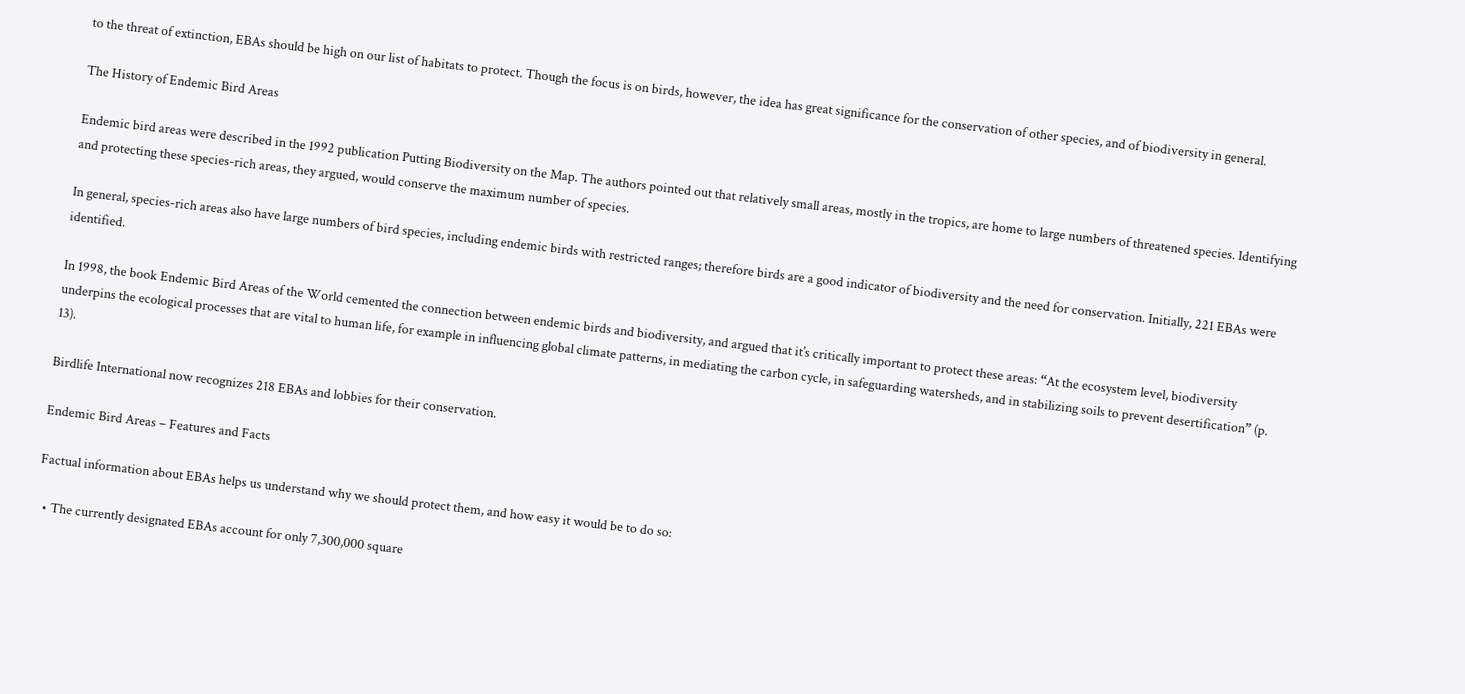to the threat of extinction, EBAs should be high on our list of habitats to protect. Though the focus is on birds, however, the idea has great significance for the conservation of other species, and of biodiversity in general.

The History of Endemic Bird Areas

Endemic bird areas were described in the 1992 publication Putting Biodiversity on the Map. The authors pointed out that relatively small areas, mostly in the tropics, are home to large numbers of threatened species. Identifying and protecting these species-rich areas, they argued, would conserve the maximum number of species.

In general, species-rich areas also have large numbers of bird species, including endemic birds with restricted ranges; therefore birds are a good indicator of biodiversity and the need for conservation. Initially, 221 EBAs were identified.

In 1998, the book Endemic Bird Areas of the World cemented the connection between endemic birds and biodiversity, and argued that it’s critically important to protect these areas: “At the ecosystem level, biodiversity underpins the ecological processes that are vital to human life, for example in influencing global climate patterns, in mediating the carbon cycle, in safeguarding watersheds, and in stabilizing soils to prevent desertification” (p. 13).

Birdlife International now recognizes 218 EBAs and lobbies for their conservation.

Endemic Bird Areas – Features and Facts

Factual information about EBAs helps us understand why we should protect them, and how easy it would be to do so:

  • The currently designated EBAs account for only 7,300,000 square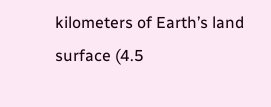kilometers of Earth’s land surface (4.5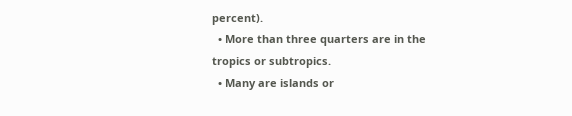percent).
  • More than three quarters are in the tropics or subtropics.
  • Many are islands or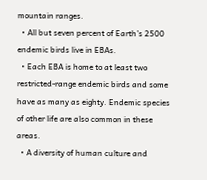mountain ranges.
  • All but seven percent of Earth’s 2500 endemic birds live in EBAs.
  • Each EBA is home to at least two restricted-range endemic birds and some have as many as eighty. Endemic species of other life are also common in these areas.
  • A diversity of human culture and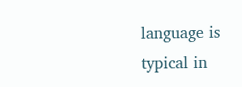language is typical in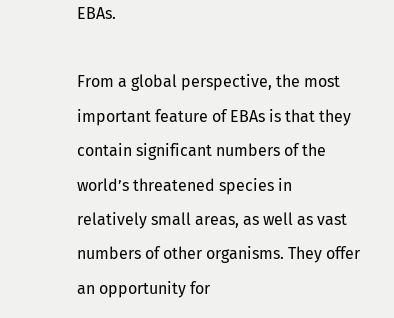EBAs.

From a global perspective, the most important feature of EBAs is that they contain significant numbers of the world’s threatened species in relatively small areas, as well as vast numbers of other organisms. They offer an opportunity for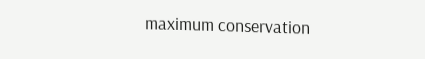maximum conservation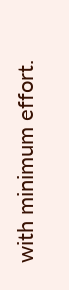with minimum effort.